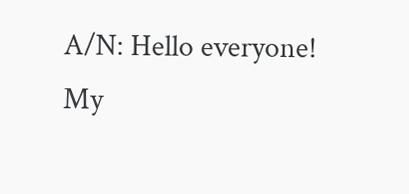A/N: Hello everyone! My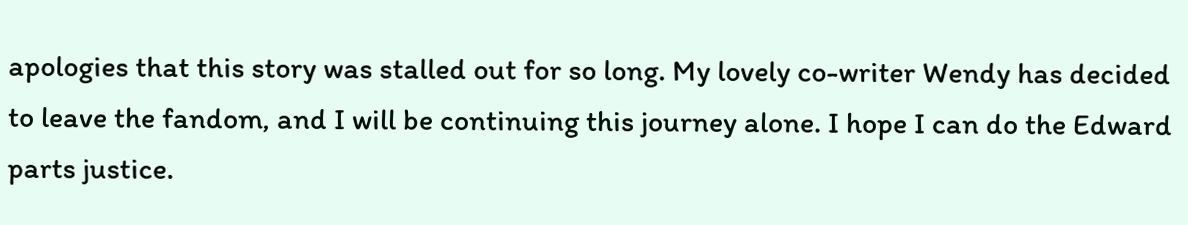apologies that this story was stalled out for so long. My lovely co-writer Wendy has decided to leave the fandom, and I will be continuing this journey alone. I hope I can do the Edward parts justice.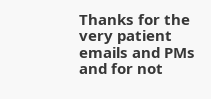Thanks for the very patient emails and PMs and for not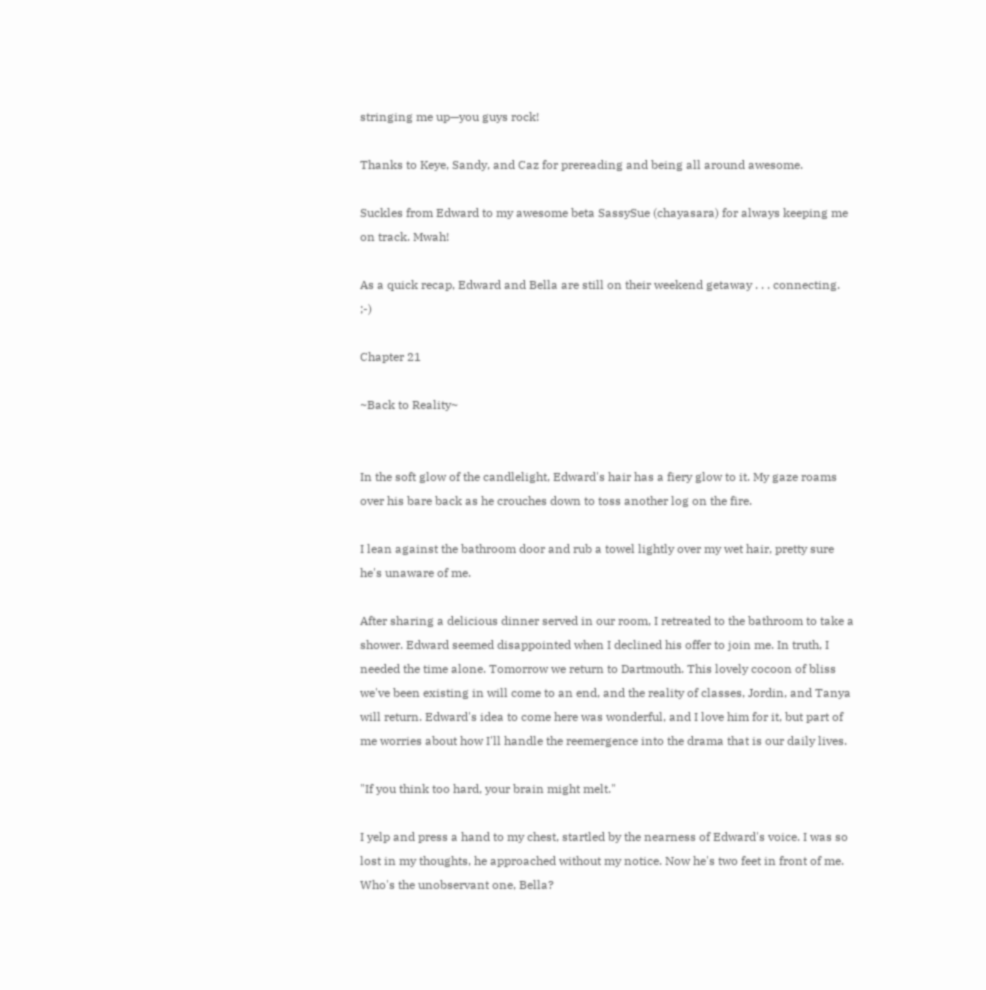stringing me up—you guys rock!

Thanks to Keye, Sandy, and Caz for prereading and being all around awesome.

Suckles from Edward to my awesome beta SassySue (chayasara) for always keeping me on track. Mwah!

As a quick recap, Edward and Bella are still on their weekend getaway . . . connecting. ;-)

Chapter 21

~Back to Reality~


In the soft glow of the candlelight, Edward's hair has a fiery glow to it. My gaze roams over his bare back as he crouches down to toss another log on the fire.

I lean against the bathroom door and rub a towel lightly over my wet hair, pretty sure he's unaware of me.

After sharing a delicious dinner served in our room, I retreated to the bathroom to take a shower. Edward seemed disappointed when I declined his offer to join me. In truth, I needed the time alone. Tomorrow we return to Dartmouth. This lovely cocoon of bliss we've been existing in will come to an end, and the reality of classes, Jordin, and Tanya will return. Edward's idea to come here was wonderful, and I love him for it, but part of me worries about how I'll handle the reemergence into the drama that is our daily lives.

"If you think too hard, your brain might melt."

I yelp and press a hand to my chest, startled by the nearness of Edward's voice. I was so lost in my thoughts, he approached without my notice. Now he's two feet in front of me. Who's the unobservant one, Bella?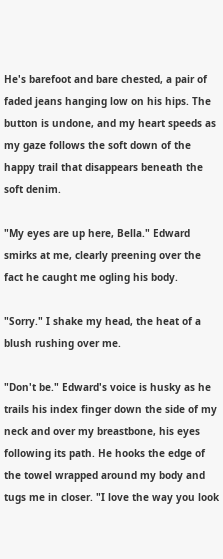He's barefoot and bare chested, a pair of faded jeans hanging low on his hips. The button is undone, and my heart speeds as my gaze follows the soft down of the happy trail that disappears beneath the soft denim.

"My eyes are up here, Bella." Edward smirks at me, clearly preening over the fact he caught me ogling his body.

"Sorry." I shake my head, the heat of a blush rushing over me.

"Don't be." Edward's voice is husky as he trails his index finger down the side of my neck and over my breastbone, his eyes following its path. He hooks the edge of the towel wrapped around my body and tugs me in closer. "I love the way you look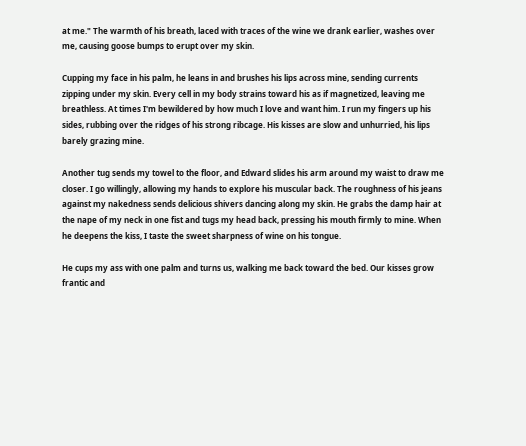at me." The warmth of his breath, laced with traces of the wine we drank earlier, washes over me, causing goose bumps to erupt over my skin.

Cupping my face in his palm, he leans in and brushes his lips across mine, sending currents zipping under my skin. Every cell in my body strains toward his as if magnetized, leaving me breathless. At times I'm bewildered by how much I love and want him. I run my fingers up his sides, rubbing over the ridges of his strong ribcage. His kisses are slow and unhurried, his lips barely grazing mine.

Another tug sends my towel to the floor, and Edward slides his arm around my waist to draw me closer. I go willingly, allowing my hands to explore his muscular back. The roughness of his jeans against my nakedness sends delicious shivers dancing along my skin. He grabs the damp hair at the nape of my neck in one fist and tugs my head back, pressing his mouth firmly to mine. When he deepens the kiss, I taste the sweet sharpness of wine on his tongue.

He cups my ass with one palm and turns us, walking me back toward the bed. Our kisses grow frantic and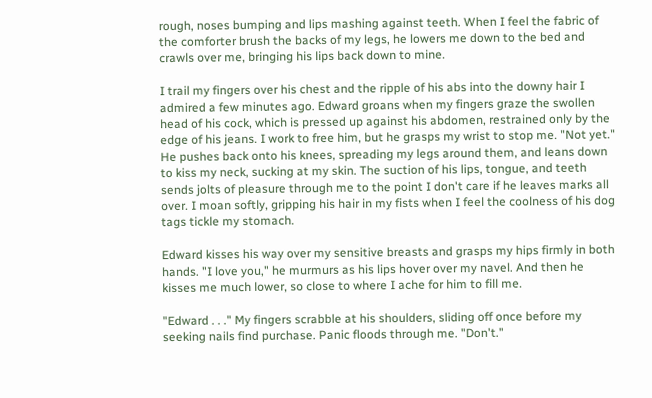rough, noses bumping and lips mashing against teeth. When I feel the fabric of the comforter brush the backs of my legs, he lowers me down to the bed and crawls over me, bringing his lips back down to mine.

I trail my fingers over his chest and the ripple of his abs into the downy hair I admired a few minutes ago. Edward groans when my fingers graze the swollen head of his cock, which is pressed up against his abdomen, restrained only by the edge of his jeans. I work to free him, but he grasps my wrist to stop me. "Not yet." He pushes back onto his knees, spreading my legs around them, and leans down to kiss my neck, sucking at my skin. The suction of his lips, tongue, and teeth sends jolts of pleasure through me to the point I don't care if he leaves marks all over. I moan softly, gripping his hair in my fists when I feel the coolness of his dog tags tickle my stomach.

Edward kisses his way over my sensitive breasts and grasps my hips firmly in both hands. "I love you," he murmurs as his lips hover over my navel. And then he kisses me much lower, so close to where I ache for him to fill me.

"Edward . . ." My fingers scrabble at his shoulders, sliding off once before my seeking nails find purchase. Panic floods through me. "Don't."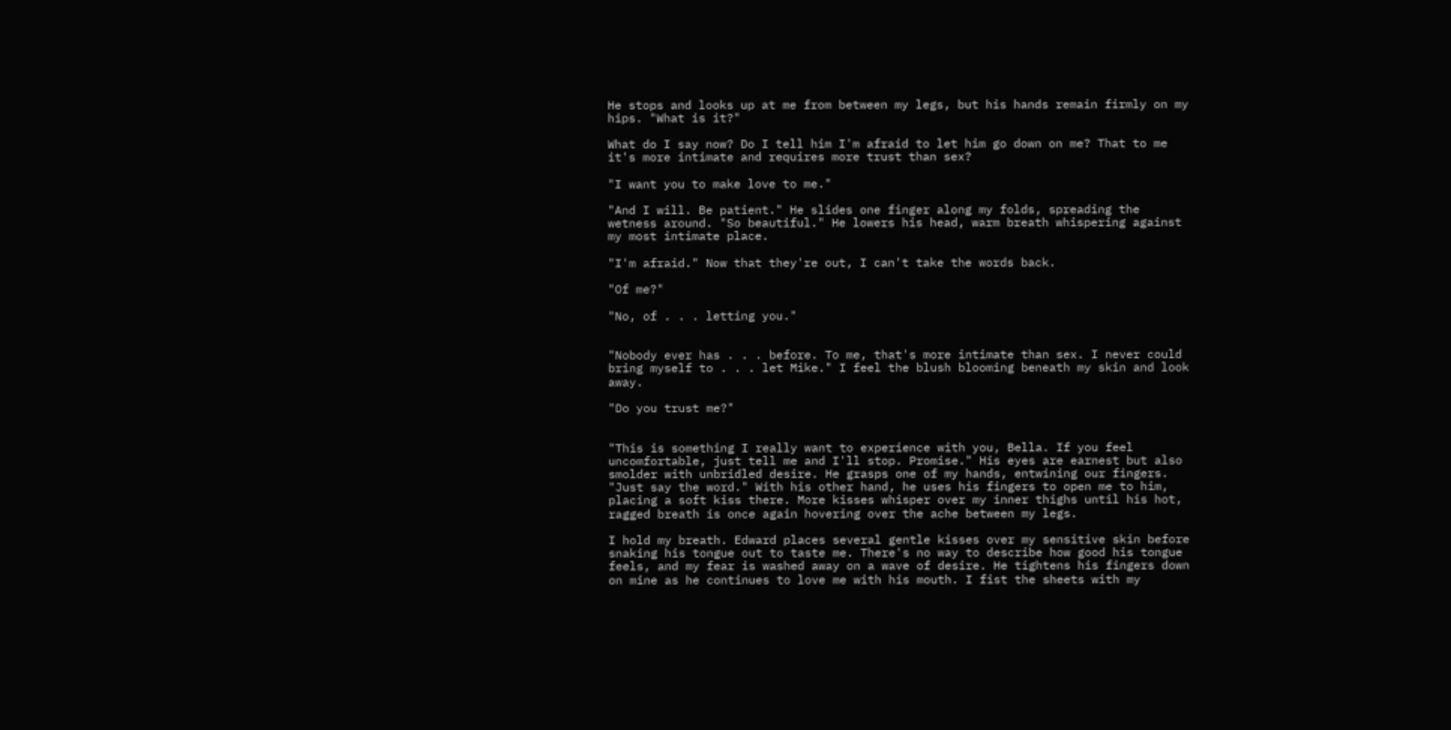He stops and looks up at me from between my legs, but his hands remain firmly on my hips. "What is it?"

What do I say now? Do I tell him I'm afraid to let him go down on me? That to me it's more intimate and requires more trust than sex?

"I want you to make love to me."

"And I will. Be patient." He slides one finger along my folds, spreading the wetness around. "So beautiful." He lowers his head, warm breath whispering against my most intimate place.

"I'm afraid." Now that they're out, I can't take the words back.

"Of me?"

"No, of . . . letting you."


"Nobody ever has . . . before. To me, that's more intimate than sex. I never could bring myself to . . . let Mike." I feel the blush blooming beneath my skin and look away.

"Do you trust me?"


"This is something I really want to experience with you, Bella. If you feel uncomfortable, just tell me and I'll stop. Promise." His eyes are earnest but also smolder with unbridled desire. He grasps one of my hands, entwining our fingers. "Just say the word." With his other hand, he uses his fingers to open me to him, placing a soft kiss there. More kisses whisper over my inner thighs until his hot, ragged breath is once again hovering over the ache between my legs.

I hold my breath. Edward places several gentle kisses over my sensitive skin before snaking his tongue out to taste me. There's no way to describe how good his tongue feels, and my fear is washed away on a wave of desire. He tightens his fingers down on mine as he continues to love me with his mouth. I fist the sheets with my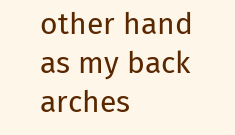other hand as my back arches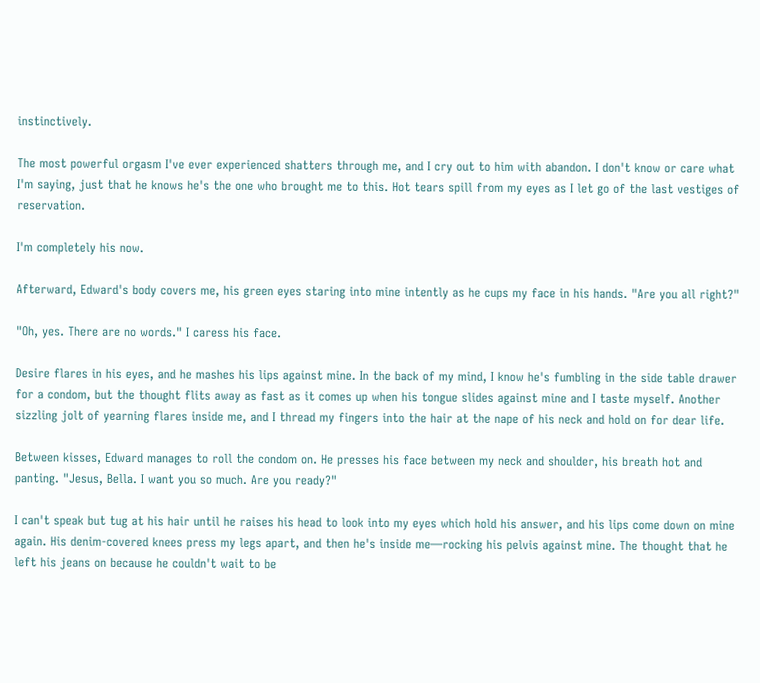instinctively.

The most powerful orgasm I've ever experienced shatters through me, and I cry out to him with abandon. I don't know or care what I'm saying, just that he knows he's the one who brought me to this. Hot tears spill from my eyes as I let go of the last vestiges of reservation.

I'm completely his now.

Afterward, Edward's body covers me, his green eyes staring into mine intently as he cups my face in his hands. "Are you all right?"

"Oh, yes. There are no words." I caress his face.

Desire flares in his eyes, and he mashes his lips against mine. In the back of my mind, I know he's fumbling in the side table drawer for a condom, but the thought flits away as fast as it comes up when his tongue slides against mine and I taste myself. Another sizzling jolt of yearning flares inside me, and I thread my fingers into the hair at the nape of his neck and hold on for dear life.

Between kisses, Edward manages to roll the condom on. He presses his face between my neck and shoulder, his breath hot and panting. "Jesus, Bella. I want you so much. Are you ready?"

I can't speak but tug at his hair until he raises his head to look into my eyes which hold his answer, and his lips come down on mine again. His denim-covered knees press my legs apart, and then he's inside me—rocking his pelvis against mine. The thought that he left his jeans on because he couldn't wait to be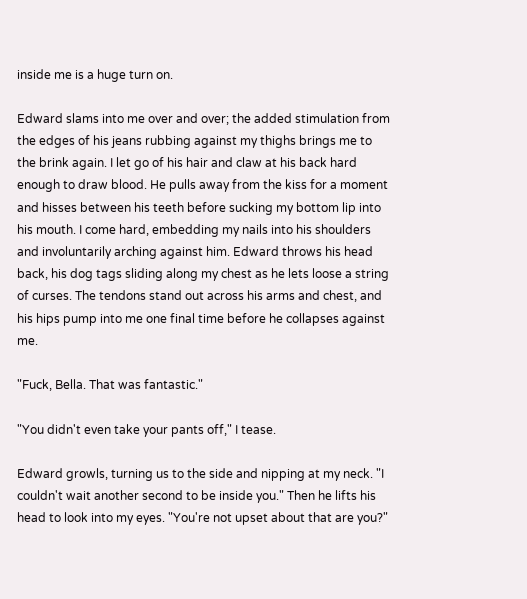inside me is a huge turn on.

Edward slams into me over and over; the added stimulation from the edges of his jeans rubbing against my thighs brings me to the brink again. I let go of his hair and claw at his back hard enough to draw blood. He pulls away from the kiss for a moment and hisses between his teeth before sucking my bottom lip into his mouth. I come hard, embedding my nails into his shoulders and involuntarily arching against him. Edward throws his head back, his dog tags sliding along my chest as he lets loose a string of curses. The tendons stand out across his arms and chest, and his hips pump into me one final time before he collapses against me.

"Fuck, Bella. That was fantastic."

"You didn't even take your pants off," I tease.

Edward growls, turning us to the side and nipping at my neck. "I couldn't wait another second to be inside you." Then he lifts his head to look into my eyes. "You're not upset about that are you?"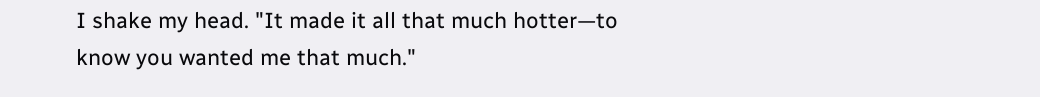I shake my head. "It made it all that much hotter—to know you wanted me that much."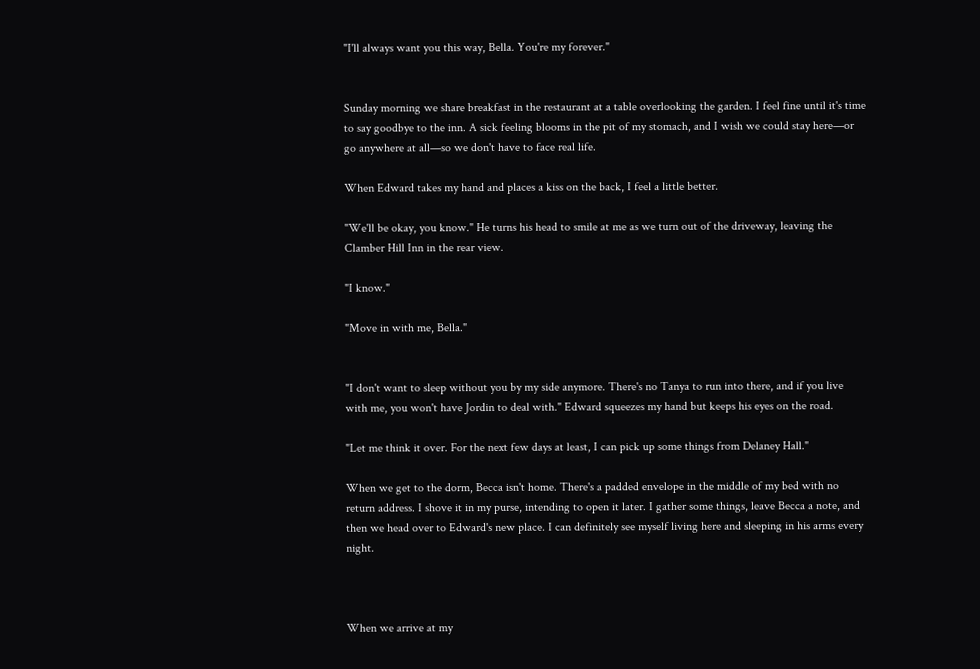"I'll always want you this way, Bella. You're my forever."


Sunday morning we share breakfast in the restaurant at a table overlooking the garden. I feel fine until it's time to say goodbye to the inn. A sick feeling blooms in the pit of my stomach, and I wish we could stay here—or go anywhere at all—so we don't have to face real life.

When Edward takes my hand and places a kiss on the back, I feel a little better.

"We'll be okay, you know." He turns his head to smile at me as we turn out of the driveway, leaving the Clamber Hill Inn in the rear view.

"I know."

"Move in with me, Bella."


"I don't want to sleep without you by my side anymore. There's no Tanya to run into there, and if you live with me, you won't have Jordin to deal with." Edward squeezes my hand but keeps his eyes on the road.

"Let me think it over. For the next few days at least, I can pick up some things from Delaney Hall."

When we get to the dorm, Becca isn't home. There's a padded envelope in the middle of my bed with no return address. I shove it in my purse, intending to open it later. I gather some things, leave Becca a note, and then we head over to Edward's new place. I can definitely see myself living here and sleeping in his arms every night.



When we arrive at my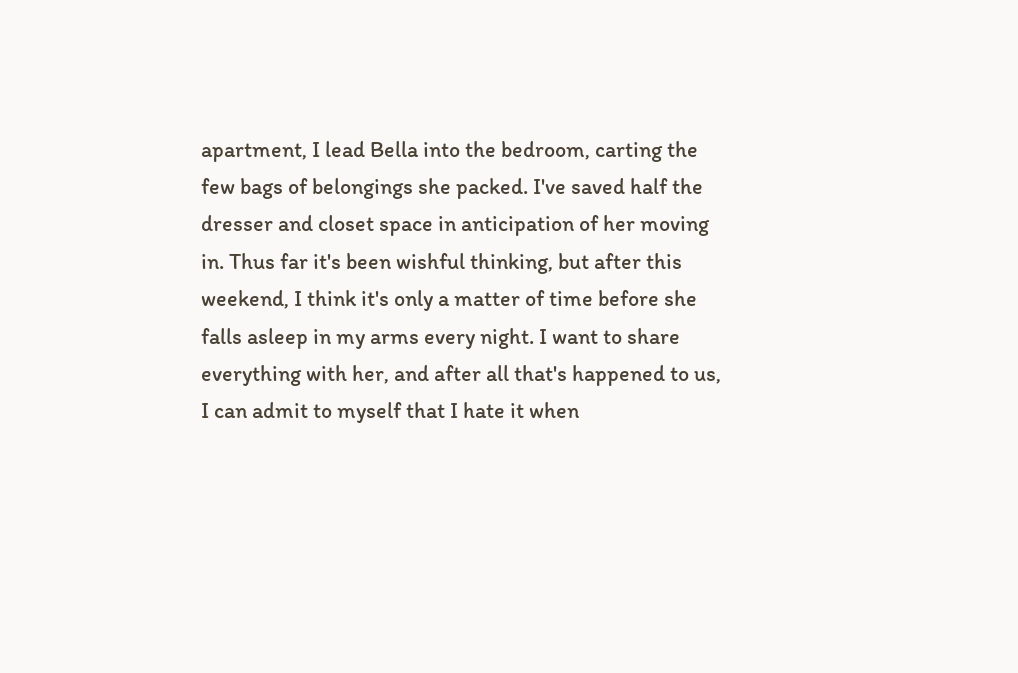apartment, I lead Bella into the bedroom, carting the few bags of belongings she packed. I've saved half the dresser and closet space in anticipation of her moving in. Thus far it's been wishful thinking, but after this weekend, I think it's only a matter of time before she falls asleep in my arms every night. I want to share everything with her, and after all that's happened to us, I can admit to myself that I hate it when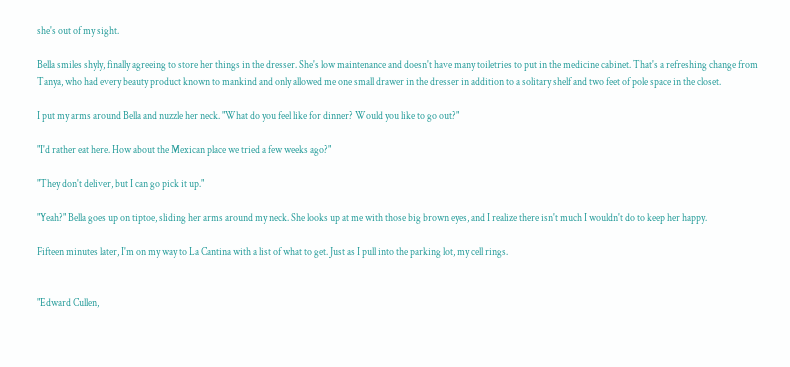she's out of my sight.

Bella smiles shyly, finally agreeing to store her things in the dresser. She's low maintenance and doesn't have many toiletries to put in the medicine cabinet. That's a refreshing change from Tanya, who had every beauty product known to mankind and only allowed me one small drawer in the dresser in addition to a solitary shelf and two feet of pole space in the closet.

I put my arms around Bella and nuzzle her neck. "What do you feel like for dinner? Would you like to go out?"

"I'd rather eat here. How about the Mexican place we tried a few weeks ago?"

"They don't deliver, but I can go pick it up."

"Yeah?" Bella goes up on tiptoe, sliding her arms around my neck. She looks up at me with those big brown eyes, and I realize there isn't much I wouldn't do to keep her happy.

Fifteen minutes later, I'm on my way to La Cantina with a list of what to get. Just as I pull into the parking lot, my cell rings.


"Edward Cullen,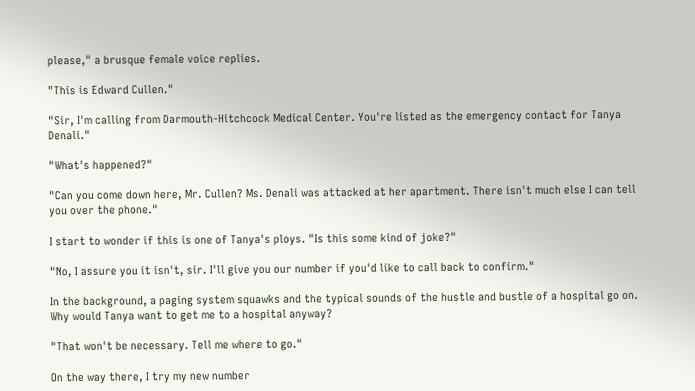please," a brusque female voice replies.

"This is Edward Cullen."

"Sir, I'm calling from Darmouth-Hitchcock Medical Center. You're listed as the emergency contact for Tanya Denali."

"What's happened?"

"Can you come down here, Mr. Cullen? Ms. Denali was attacked at her apartment. There isn't much else I can tell you over the phone."

I start to wonder if this is one of Tanya's ploys. "Is this some kind of joke?"

"No, I assure you it isn't, sir. I'll give you our number if you'd like to call back to confirm."

In the background, a paging system squawks and the typical sounds of the hustle and bustle of a hospital go on. Why would Tanya want to get me to a hospital anyway?

"That won't be necessary. Tell me where to go."

On the way there, I try my new number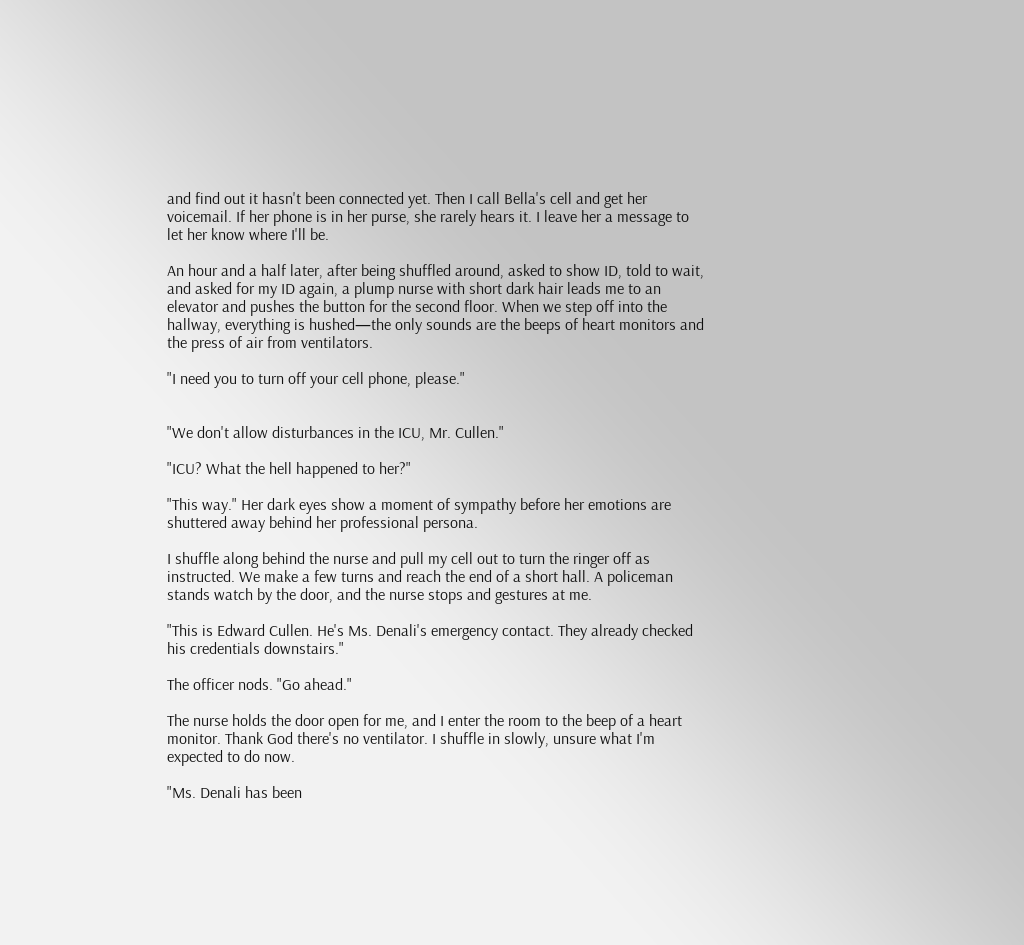and find out it hasn't been connected yet. Then I call Bella's cell and get her voicemail. If her phone is in her purse, she rarely hears it. I leave her a message to let her know where I'll be.

An hour and a half later, after being shuffled around, asked to show ID, told to wait, and asked for my ID again, a plump nurse with short dark hair leads me to an elevator and pushes the button for the second floor. When we step off into the hallway, everything is hushed—the only sounds are the beeps of heart monitors and the press of air from ventilators.

"I need you to turn off your cell phone, please."


"We don't allow disturbances in the ICU, Mr. Cullen."

"ICU? What the hell happened to her?"

"This way." Her dark eyes show a moment of sympathy before her emotions are shuttered away behind her professional persona.

I shuffle along behind the nurse and pull my cell out to turn the ringer off as instructed. We make a few turns and reach the end of a short hall. A policeman stands watch by the door, and the nurse stops and gestures at me.

"This is Edward Cullen. He's Ms. Denali's emergency contact. They already checked his credentials downstairs."

The officer nods. "Go ahead."

The nurse holds the door open for me, and I enter the room to the beep of a heart monitor. Thank God there's no ventilator. I shuffle in slowly, unsure what I'm expected to do now.

"Ms. Denali has been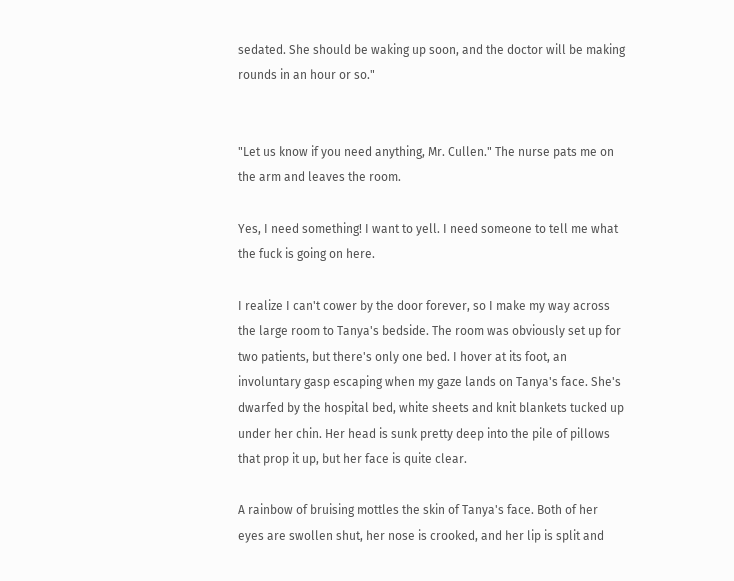sedated. She should be waking up soon, and the doctor will be making rounds in an hour or so."


"Let us know if you need anything, Mr. Cullen." The nurse pats me on the arm and leaves the room.

Yes, I need something! I want to yell. I need someone to tell me what the fuck is going on here.

I realize I can't cower by the door forever, so I make my way across the large room to Tanya's bedside. The room was obviously set up for two patients, but there's only one bed. I hover at its foot, an involuntary gasp escaping when my gaze lands on Tanya's face. She's dwarfed by the hospital bed, white sheets and knit blankets tucked up under her chin. Her head is sunk pretty deep into the pile of pillows that prop it up, but her face is quite clear.

A rainbow of bruising mottles the skin of Tanya's face. Both of her eyes are swollen shut, her nose is crooked, and her lip is split and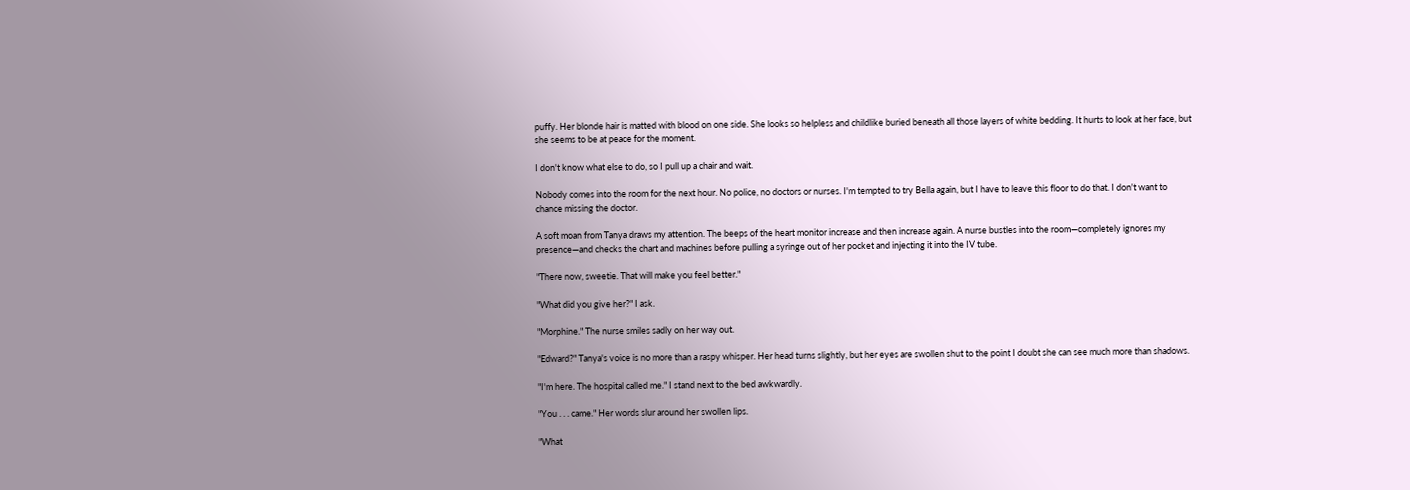puffy. Her blonde hair is matted with blood on one side. She looks so helpless and childlike buried beneath all those layers of white bedding. It hurts to look at her face, but she seems to be at peace for the moment.

I don't know what else to do, so I pull up a chair and wait.

Nobody comes into the room for the next hour. No police, no doctors or nurses. I'm tempted to try Bella again, but I have to leave this floor to do that. I don't want to chance missing the doctor.

A soft moan from Tanya draws my attention. The beeps of the heart monitor increase and then increase again. A nurse bustles into the room—completely ignores my presence—and checks the chart and machines before pulling a syringe out of her pocket and injecting it into the IV tube.

"There now, sweetie. That will make you feel better."

"What did you give her?" I ask.

"Morphine." The nurse smiles sadly on her way out.

"Edward?" Tanya's voice is no more than a raspy whisper. Her head turns slightly, but her eyes are swollen shut to the point I doubt she can see much more than shadows.

"I'm here. The hospital called me." I stand next to the bed awkwardly.

"You . . . came." Her words slur around her swollen lips.

"What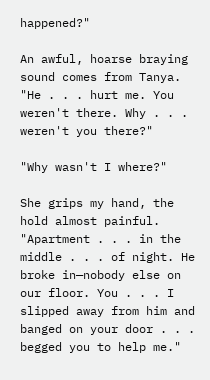happened?"

An awful, hoarse braying sound comes from Tanya. "He . . . hurt me. You weren't there. Why . . . weren't you there?"

"Why wasn't I where?"

She grips my hand, the hold almost painful. "Apartment . . . in the middle . . . of night. He broke in—nobody else on our floor. You . . . I slipped away from him and banged on your door . . . begged you to help me."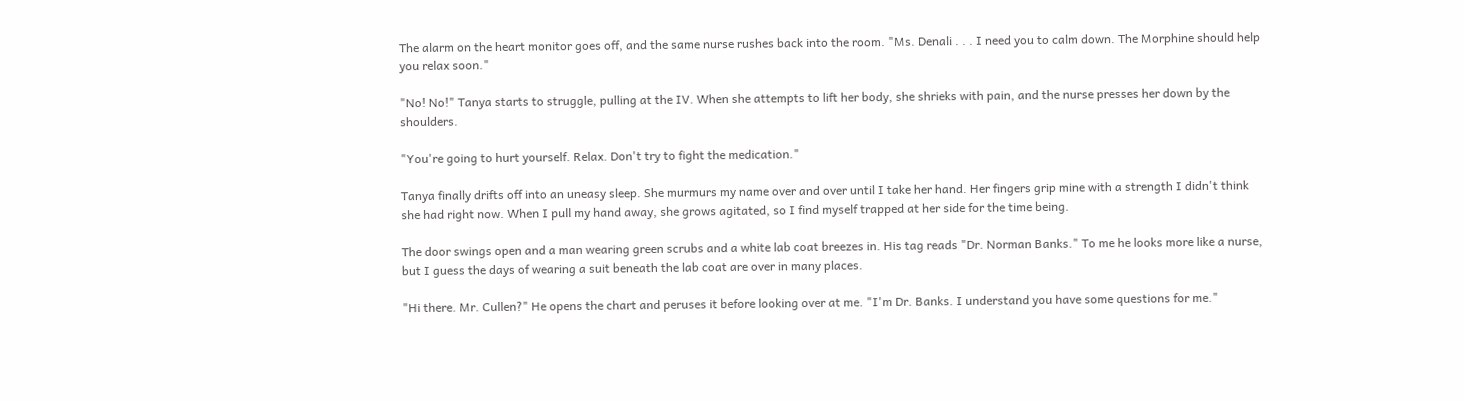The alarm on the heart monitor goes off, and the same nurse rushes back into the room. "Ms. Denali . . . I need you to calm down. The Morphine should help you relax soon."

"No! No!" Tanya starts to struggle, pulling at the IV. When she attempts to lift her body, she shrieks with pain, and the nurse presses her down by the shoulders.

"You're going to hurt yourself. Relax. Don't try to fight the medication."

Tanya finally drifts off into an uneasy sleep. She murmurs my name over and over until I take her hand. Her fingers grip mine with a strength I didn't think she had right now. When I pull my hand away, she grows agitated, so I find myself trapped at her side for the time being.

The door swings open and a man wearing green scrubs and a white lab coat breezes in. His tag reads "Dr. Norman Banks." To me he looks more like a nurse, but I guess the days of wearing a suit beneath the lab coat are over in many places.

"Hi there. Mr. Cullen?" He opens the chart and peruses it before looking over at me. "I'm Dr. Banks. I understand you have some questions for me."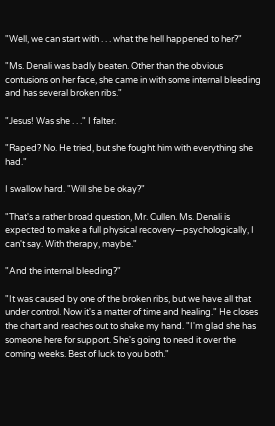"Well, we can start with . . . what the hell happened to her?"

"Ms. Denali was badly beaten. Other than the obvious contusions on her face, she came in with some internal bleeding and has several broken ribs."

"Jesus! Was she . . ." I falter.

"Raped? No. He tried, but she fought him with everything she had."

I swallow hard. "Will she be okay?"

"That's a rather broad question, Mr. Cullen. Ms. Denali is expected to make a full physical recovery—psychologically, I can't say. With therapy, maybe."

"And the internal bleeding?"

"It was caused by one of the broken ribs, but we have all that under control. Now it's a matter of time and healing." He closes the chart and reaches out to shake my hand. "I'm glad she has someone here for support. She's going to need it over the coming weeks. Best of luck to you both."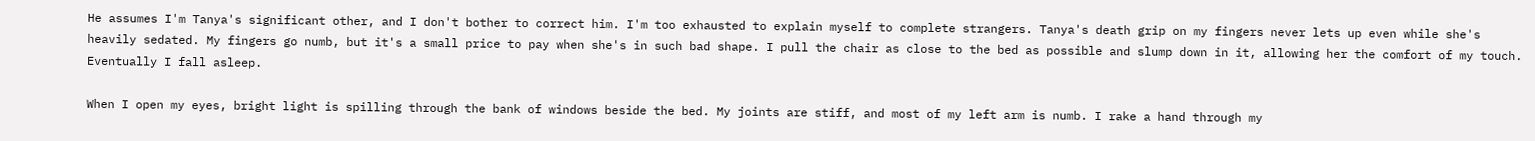He assumes I'm Tanya's significant other, and I don't bother to correct him. I'm too exhausted to explain myself to complete strangers. Tanya's death grip on my fingers never lets up even while she's heavily sedated. My fingers go numb, but it's a small price to pay when she's in such bad shape. I pull the chair as close to the bed as possible and slump down in it, allowing her the comfort of my touch. Eventually I fall asleep.

When I open my eyes, bright light is spilling through the bank of windows beside the bed. My joints are stiff, and most of my left arm is numb. I rake a hand through my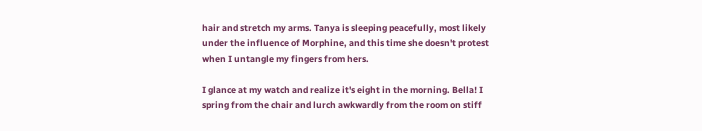hair and stretch my arms. Tanya is sleeping peacefully, most likely under the influence of Morphine, and this time she doesn't protest when I untangle my fingers from hers.

I glance at my watch and realize it's eight in the morning. Bella! I spring from the chair and lurch awkwardly from the room on stiff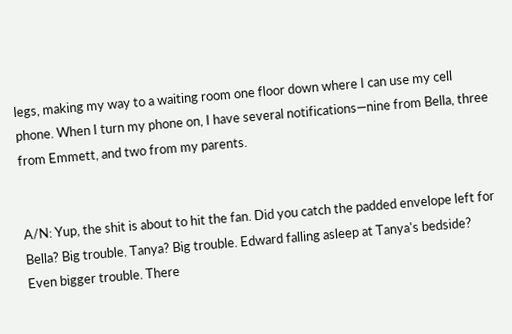legs, making my way to a waiting room one floor down where I can use my cell phone. When I turn my phone on, I have several notifications—nine from Bella, three from Emmett, and two from my parents.


A/N: Yup, the shit is about to hit the fan. Did you catch the padded envelope left for Bella? Big trouble. Tanya? Big trouble. Edward falling asleep at Tanya's bedside? Even bigger trouble. There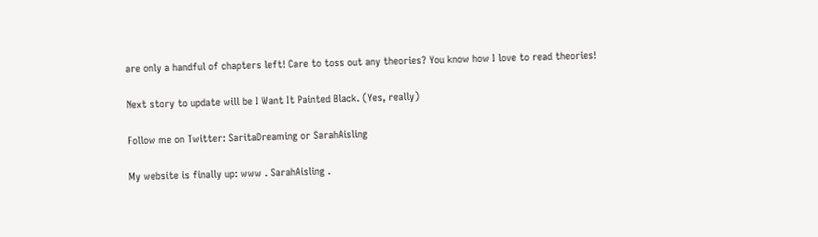are only a handful of chapters left! Care to toss out any theories? You know how I love to read theories!

Next story to update will be I Want It Painted Black. (Yes, really)

Follow me on Twitter: SaritaDreaming or SarahAisling

My website is finally up: www . SarahAisling .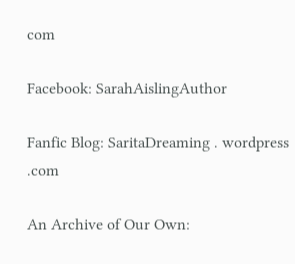com

Facebook: SarahAislingAuthor

Fanfic Blog: SaritaDreaming . wordpress .com

An Archive of Our Own: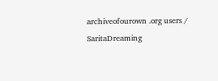archiveofourown .org users / SaritaDreaming